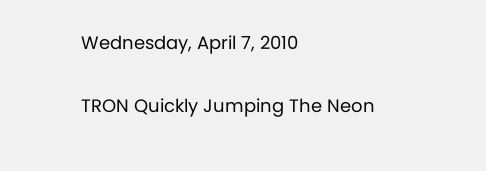Wednesday, April 7, 2010

TRON Quickly Jumping The Neon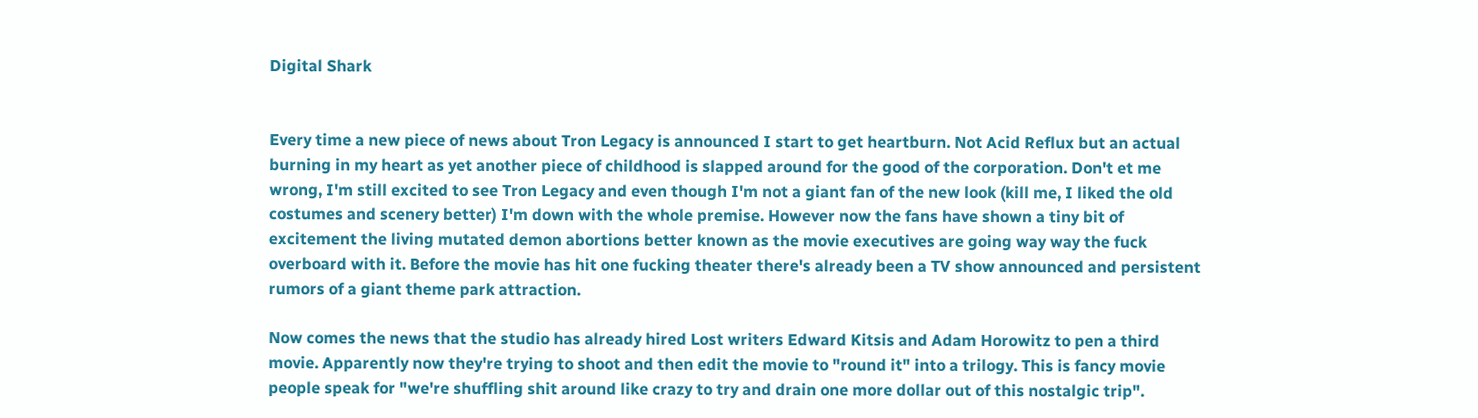Digital Shark


Every time a new piece of news about Tron Legacy is announced I start to get heartburn. Not Acid Reflux but an actual burning in my heart as yet another piece of childhood is slapped around for the good of the corporation. Don't et me wrong, I'm still excited to see Tron Legacy and even though I'm not a giant fan of the new look (kill me, I liked the old costumes and scenery better) I'm down with the whole premise. However now the fans have shown a tiny bit of excitement the living mutated demon abortions better known as the movie executives are going way way the fuck overboard with it. Before the movie has hit one fucking theater there's already been a TV show announced and persistent rumors of a giant theme park attraction.

Now comes the news that the studio has already hired Lost writers Edward Kitsis and Adam Horowitz to pen a third movie. Apparently now they're trying to shoot and then edit the movie to "round it" into a trilogy. This is fancy movie people speak for "we're shuffling shit around like crazy to try and drain one more dollar out of this nostalgic trip".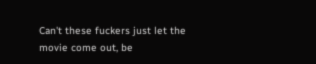Can't these fuckers just let the movie come out, be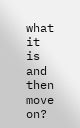what it is and then move on?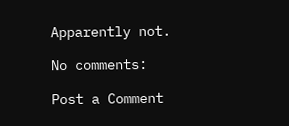Apparently not.

No comments:

Post a Comment